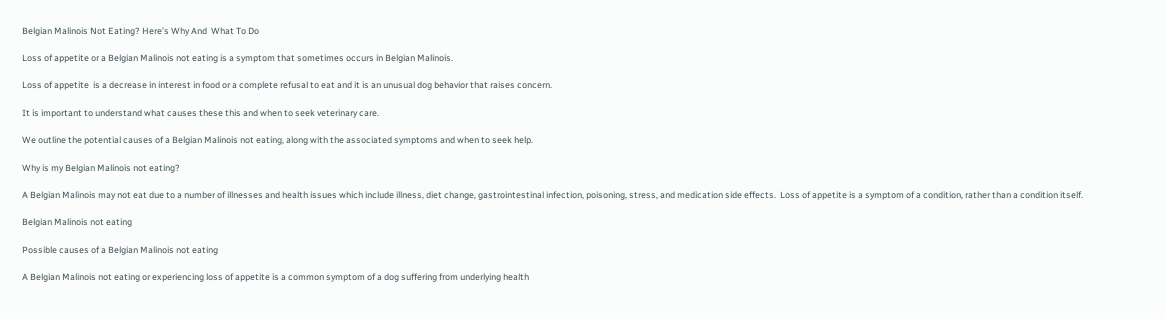Belgian Malinois Not Eating? Here’s Why And  What To Do

Loss of appetite or a Belgian Malinois not eating is a symptom that sometimes occurs in Belgian Malinois.

Loss of appetite  is a decrease in interest in food or a complete refusal to eat and it is an unusual dog behavior that raises concern.

It is important to understand what causes these this and when to seek veterinary care.

We outline the potential causes of a Belgian Malinois not eating, along with the associated symptoms and when to seek help.

Why is my Belgian Malinois not eating?

A Belgian Malinois may not eat due to a number of illnesses and health issues which include illness, diet change, gastrointestinal infection, poisoning, stress, and medication side effects.  Loss of appetite is a symptom of a condition, rather than a condition itself.

Belgian Malinois not eating

Possible causes of a Belgian Malinois not eating

A Belgian Malinois not eating or experiencing loss of appetite is a common symptom of a dog suffering from underlying health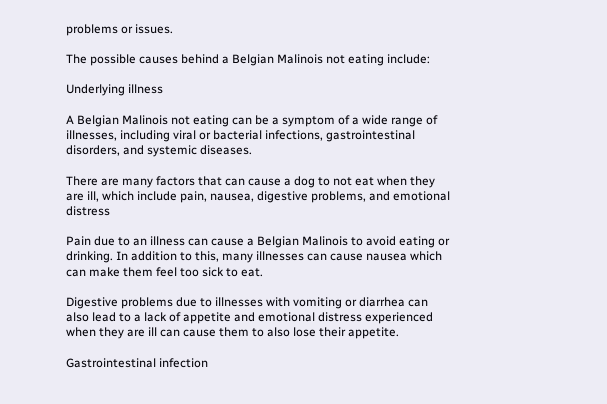problems or issues.

The possible causes behind a Belgian Malinois not eating include:

Underlying illness

A Belgian Malinois not eating can be a symptom of a wide range of illnesses, including viral or bacterial infections, gastrointestinal disorders, and systemic diseases.

There are many factors that can cause a dog to not eat when they are ill, which include pain, nausea, digestive problems, and emotional distress

Pain due to an illness can cause a Belgian Malinois to avoid eating or drinking. In addition to this, many illnesses can cause nausea which can make them feel too sick to eat.

Digestive problems due to illnesses with vomiting or diarrhea can also lead to a lack of appetite and emotional distress experienced when they are ill can cause them to also lose their appetite.

Gastrointestinal infection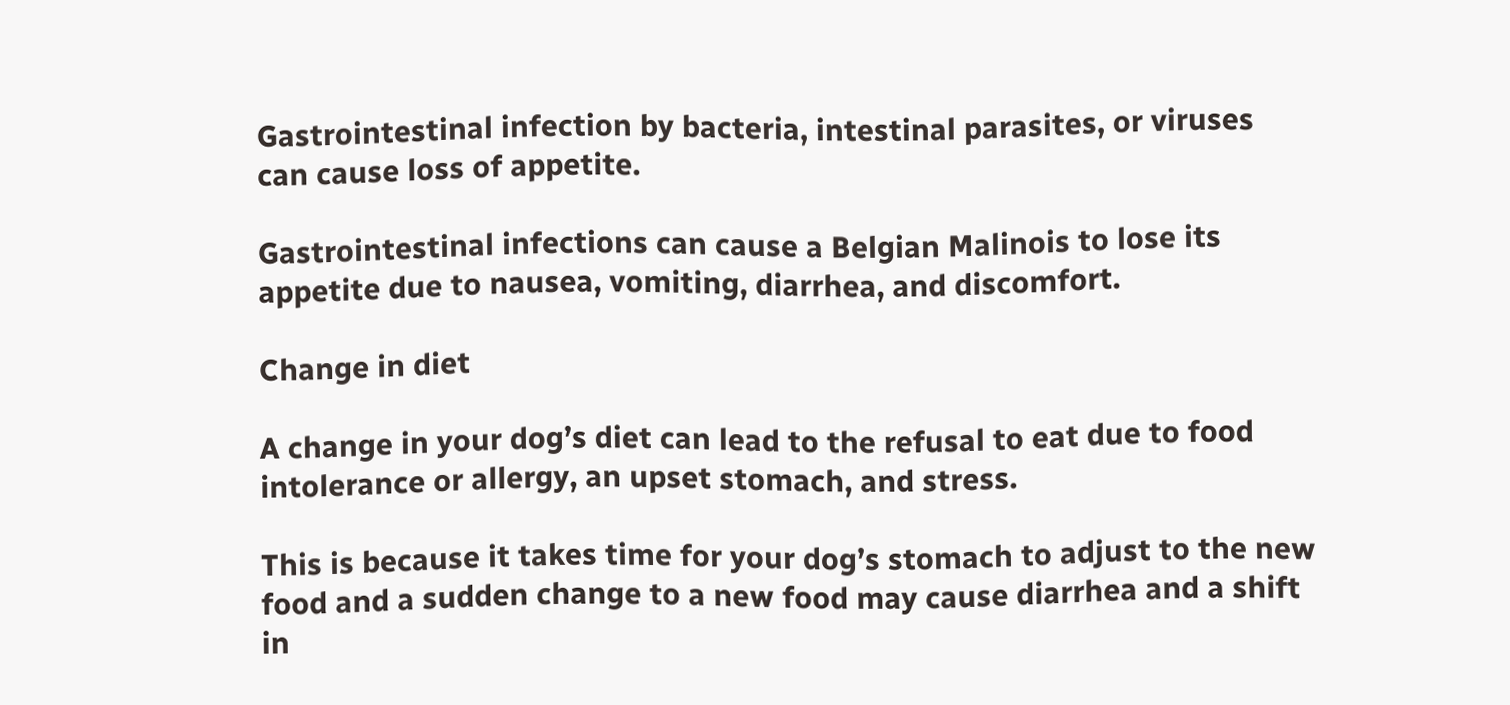Gastrointestinal infection by bacteria, intestinal parasites, or viruses can cause loss of appetite.

Gastrointestinal infections can cause a Belgian Malinois to lose its appetite due to nausea, vomiting, diarrhea, and discomfort.

Change in diet

A change in your dog’s diet can lead to the refusal to eat due to food intolerance or allergy, an upset stomach, and stress.

This is because it takes time for your dog’s stomach to adjust to the new food and a sudden change to a new food may cause diarrhea and a shift in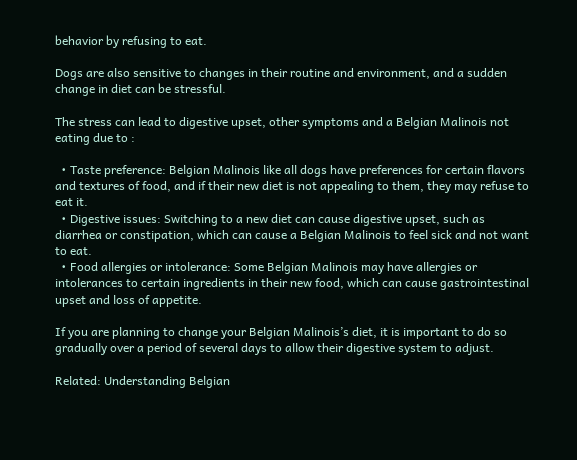behavior by refusing to eat.

Dogs are also sensitive to changes in their routine and environment, and a sudden change in diet can be stressful.

The stress can lead to digestive upset, other symptoms and a Belgian Malinois not eating due to :

  • Taste preference: Belgian Malinois like all dogs have preferences for certain flavors and textures of food, and if their new diet is not appealing to them, they may refuse to eat it.
  • Digestive issues: Switching to a new diet can cause digestive upset, such as diarrhea or constipation, which can cause a Belgian Malinois to feel sick and not want to eat.
  • Food allergies or intolerance: Some Belgian Malinois may have allergies or intolerances to certain ingredients in their new food, which can cause gastrointestinal upset and loss of appetite.

If you are planning to change your Belgian Malinois’s diet, it is important to do so gradually over a period of several days to allow their digestive system to adjust.

Related: Understanding Belgian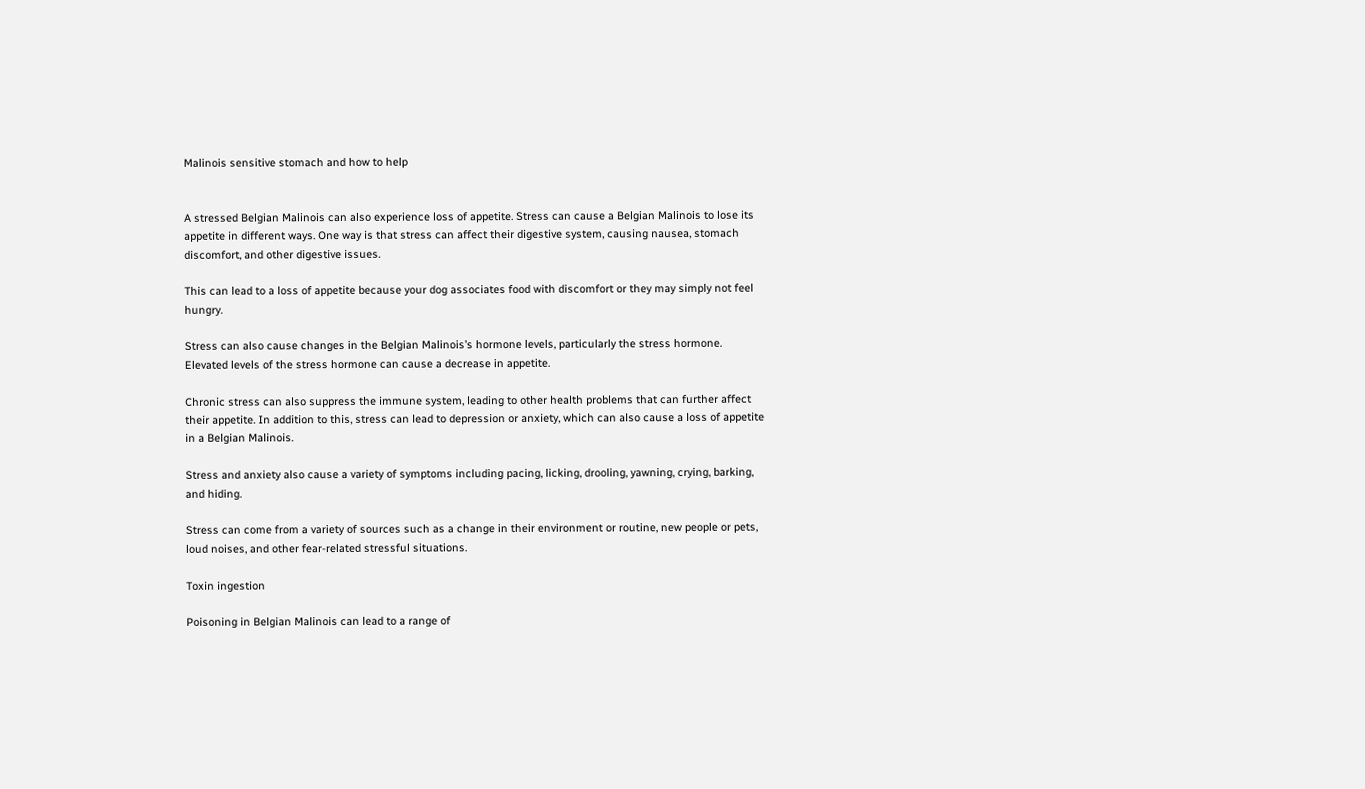Malinois sensitive stomach and how to help


A stressed Belgian Malinois can also experience loss of appetite. Stress can cause a Belgian Malinois to lose its appetite in different ways. One way is that stress can affect their digestive system, causing nausea, stomach discomfort, and other digestive issues.

This can lead to a loss of appetite because your dog associates food with discomfort or they may simply not feel hungry.

Stress can also cause changes in the Belgian Malinois’s hormone levels, particularly the stress hormone. Elevated levels of the stress hormone can cause a decrease in appetite.

Chronic stress can also suppress the immune system, leading to other health problems that can further affect their appetite. In addition to this, stress can lead to depression or anxiety, which can also cause a loss of appetite in a Belgian Malinois.

Stress and anxiety also cause a variety of symptoms including pacing, licking, drooling, yawning, crying, barking, and hiding.

Stress can come from a variety of sources such as a change in their environment or routine, new people or pets, loud noises, and other fear-related stressful situations.

Toxin ingestion

Poisoning in Belgian Malinois can lead to a range of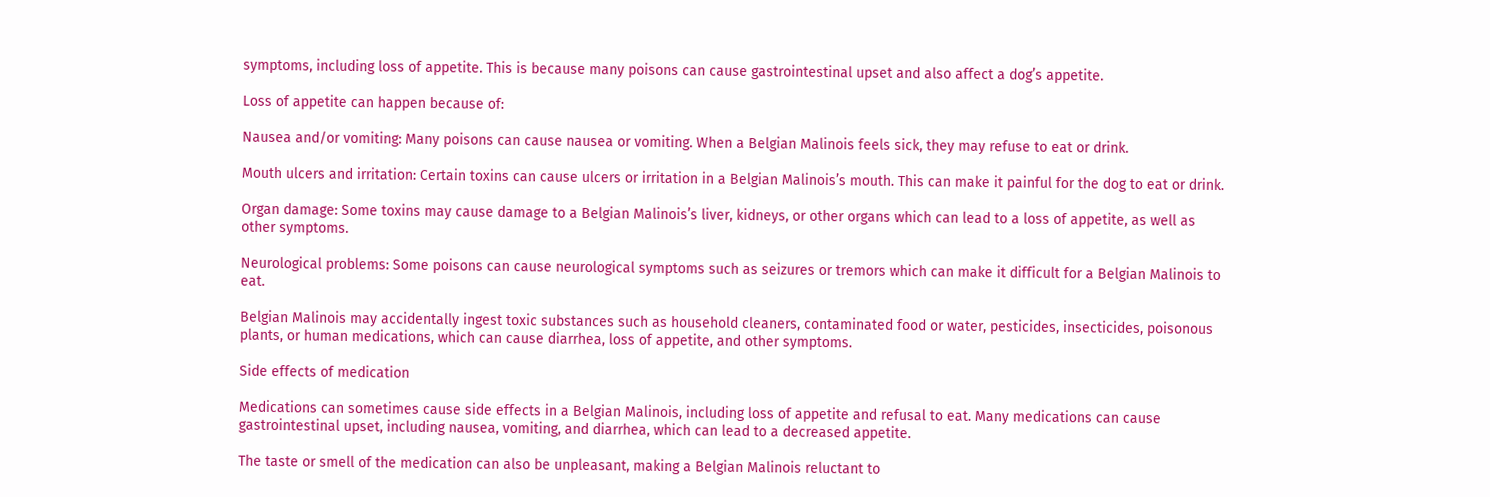symptoms, including loss of appetite. This is because many poisons can cause gastrointestinal upset and also affect a dog’s appetite.

Loss of appetite can happen because of:

Nausea and/or vomiting: Many poisons can cause nausea or vomiting. When a Belgian Malinois feels sick, they may refuse to eat or drink.

Mouth ulcers and irritation: Certain toxins can cause ulcers or irritation in a Belgian Malinois’s mouth. This can make it painful for the dog to eat or drink.

Organ damage: Some toxins may cause damage to a Belgian Malinois’s liver, kidneys, or other organs which can lead to a loss of appetite, as well as other symptoms.

Neurological problems: Some poisons can cause neurological symptoms such as seizures or tremors which can make it difficult for a Belgian Malinois to eat.

Belgian Malinois may accidentally ingest toxic substances such as household cleaners, contaminated food or water, pesticides, insecticides, poisonous plants, or human medications, which can cause diarrhea, loss of appetite, and other symptoms.

Side effects of medication

Medications can sometimes cause side effects in a Belgian Malinois, including loss of appetite and refusal to eat. Many medications can cause gastrointestinal upset, including nausea, vomiting, and diarrhea, which can lead to a decreased appetite.

The taste or smell of the medication can also be unpleasant, making a Belgian Malinois reluctant to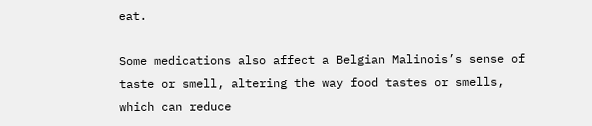eat.

Some medications also affect a Belgian Malinois’s sense of taste or smell, altering the way food tastes or smells, which can reduce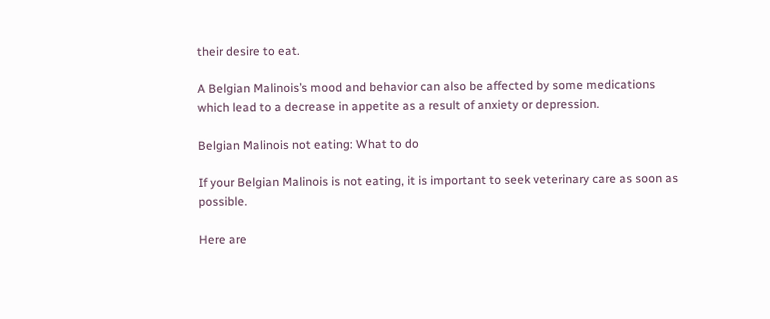their desire to eat.

A Belgian Malinois’s mood and behavior can also be affected by some medications which lead to a decrease in appetite as a result of anxiety or depression.

Belgian Malinois not eating: What to do

If your Belgian Malinois is not eating, it is important to seek veterinary care as soon as possible.

Here are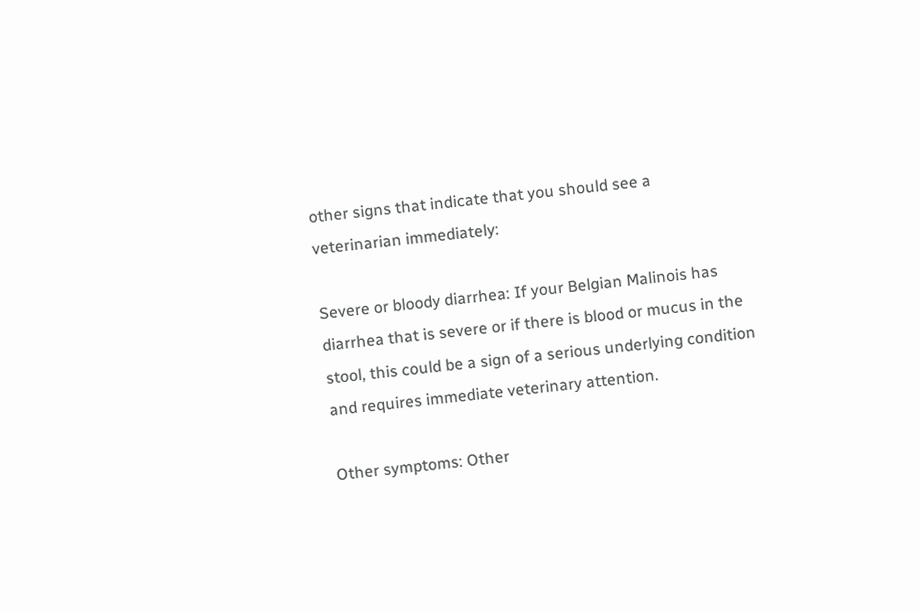other signs that indicate that you should see a veterinarian immediately:

Severe or bloody diarrhea: If your Belgian Malinois has diarrhea that is severe or if there is blood or mucus in the stool, this could be a sign of a serious underlying condition and requires immediate veterinary attention.

Other symptoms: Other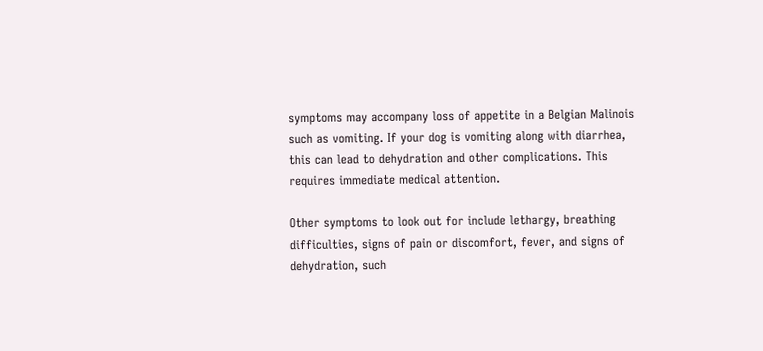symptoms may accompany loss of appetite in a Belgian Malinois such as vomiting. If your dog is vomiting along with diarrhea, this can lead to dehydration and other complications. This requires immediate medical attention.

Other symptoms to look out for include lethargy, breathing difficulties, signs of pain or discomfort, fever, and signs of dehydration, such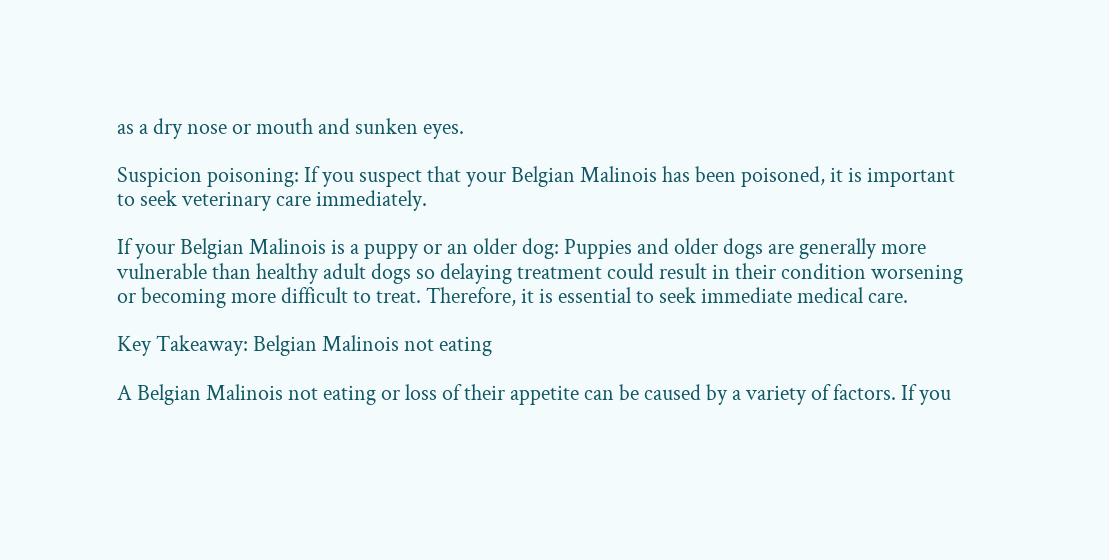as a dry nose or mouth and sunken eyes.

Suspicion poisoning: If you suspect that your Belgian Malinois has been poisoned, it is important to seek veterinary care immediately.

If your Belgian Malinois is a puppy or an older dog: Puppies and older dogs are generally more vulnerable than healthy adult dogs so delaying treatment could result in their condition worsening or becoming more difficult to treat. Therefore, it is essential to seek immediate medical care.

Key Takeaway: Belgian Malinois not eating

A Belgian Malinois not eating or loss of their appetite can be caused by a variety of factors. If you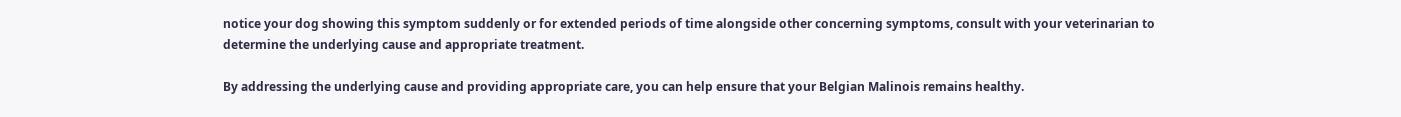notice your dog showing this symptom suddenly or for extended periods of time alongside other concerning symptoms, consult with your veterinarian to determine the underlying cause and appropriate treatment.

By addressing the underlying cause and providing appropriate care, you can help ensure that your Belgian Malinois remains healthy.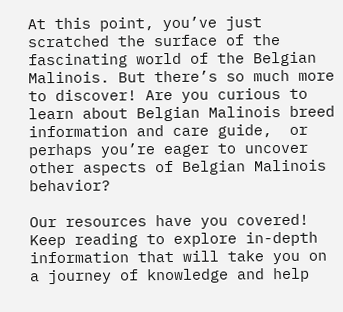At this point, you’ve just scratched the surface of the fascinating world of the Belgian Malinois. But there’s so much more to discover! Are you curious to learn about Belgian Malinois breed information and care guide,  or perhaps you’re eager to uncover other aspects of Belgian Malinois behavior?

Our resources have you covered! Keep reading to explore in-depth information that will take you on a journey of knowledge and help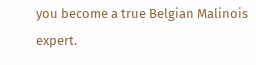you become a true Belgian Malinois expert.